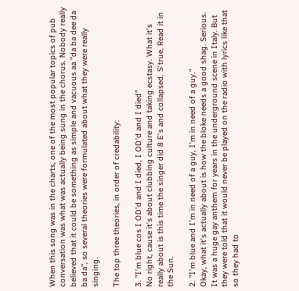When this song was in the charts, one of the most popular topics of pub conversation was what was actually being sung in the chorus. Nobody really believed that it could be something as simple and vacuous aa "da ba dee da ba da", so several theories were formulated about what they were really singing.

The top three theories, in order of credability:

3. "I'm blue cos I OD'd and I died, I OD'd and I died"
No right, cause it's about clubbing culture and taking ecstasy. What it's really about is this time the singer did 8 E's and collapsed. S'true. Read it in the Sun.

2. "I'm blue and I'm in need of a guy, I'm in need of a guy."
Okay, what it's actually about is how the bloke needs a good shag. Serious. It was a huge gay anthem for years in the underground scene in Italy. But they were told that it would never be played on the radio with lyrics like that so they had to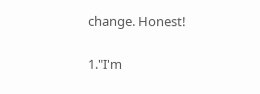change. Honest!

1."I'm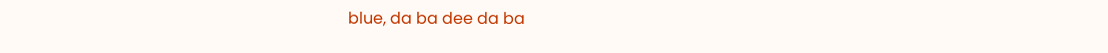blue, da ba dee da ba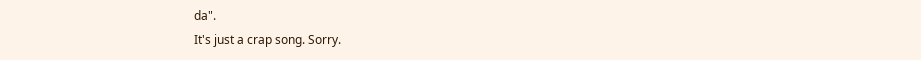da".
It's just a crap song. Sorry.